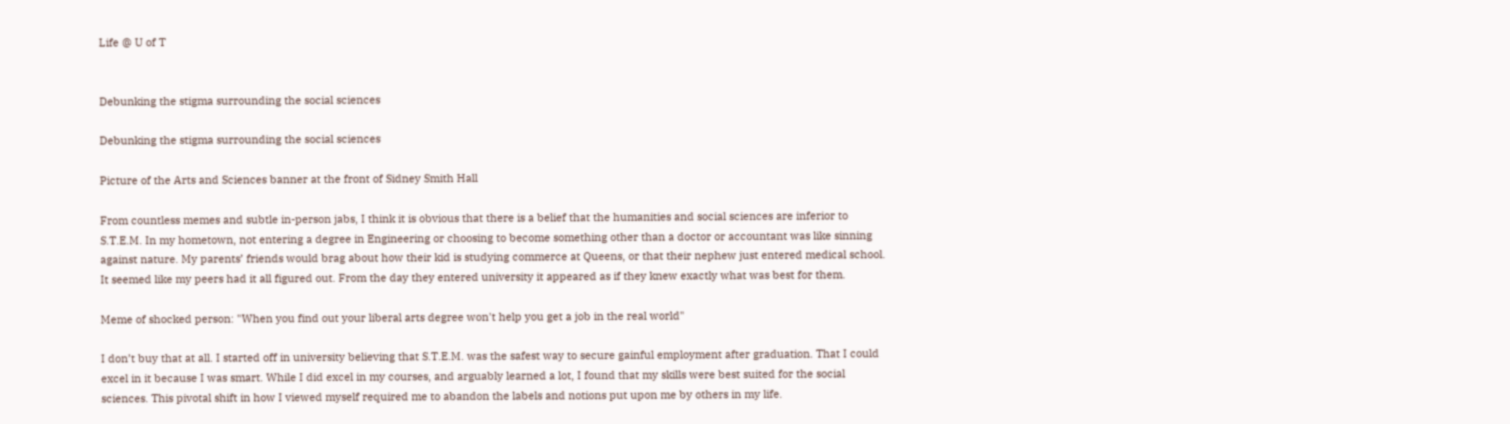Life @ U of T


Debunking the stigma surrounding the social sciences

Debunking the stigma surrounding the social sciences

Picture of the Arts and Sciences banner at the front of Sidney Smith Hall

From countless memes and subtle in-person jabs, I think it is obvious that there is a belief that the humanities and social sciences are inferior to S.T.E.M. In my hometown, not entering a degree in Engineering or choosing to become something other than a doctor or accountant was like sinning against nature. My parents’ friends would brag about how their kid is studying commerce at Queens, or that their nephew just entered medical school. It seemed like my peers had it all figured out. From the day they entered university it appeared as if they knew exactly what was best for them.

Meme of shocked person: "When you find out your liberal arts degree won't help you get a job in the real world"

I don’t buy that at all. I started off in university believing that S.T.E.M. was the safest way to secure gainful employment after graduation. That I could excel in it because I was smart. While I did excel in my courses, and arguably learned a lot, I found that my skills were best suited for the social sciences. This pivotal shift in how I viewed myself required me to abandon the labels and notions put upon me by others in my life.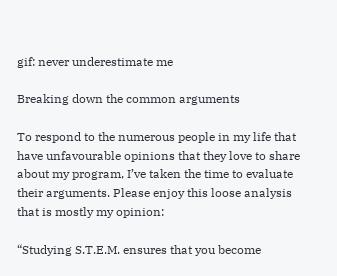gif: never underestimate me

Breaking down the common arguments

To respond to the numerous people in my life that have unfavourable opinions that they love to share about my program, I’ve taken the time to evaluate their arguments. Please enjoy this loose analysis that is mostly my opinion:

“Studying S.T.E.M. ensures that you become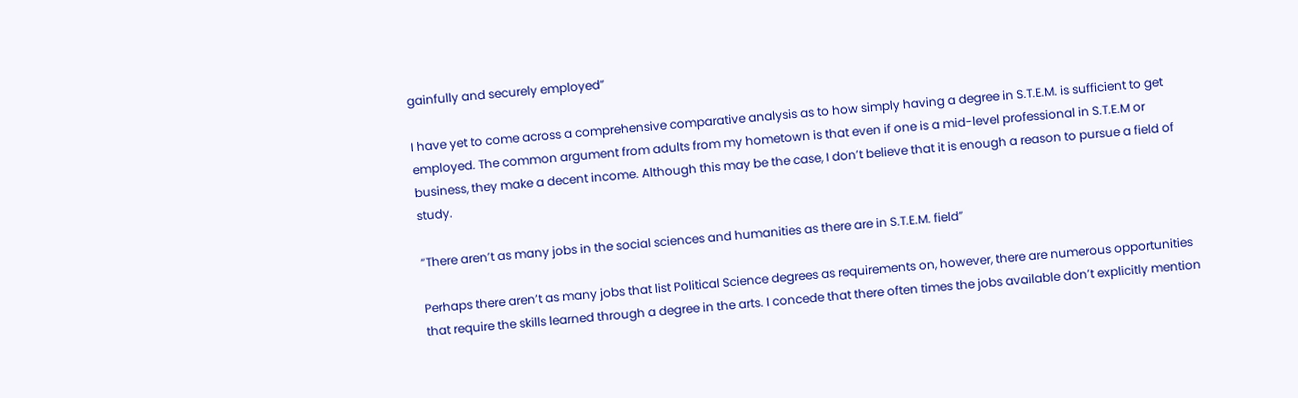gainfully and securely employed”

I have yet to come across a comprehensive comparative analysis as to how simply having a degree in S.T.E.M. is sufficient to get employed. The common argument from adults from my hometown is that even if one is a mid-level professional in S.T.E.M or business, they make a decent income. Although this may be the case, I don’t believe that it is enough a reason to pursue a field of study.

“There aren’t as many jobs in the social sciences and humanities as there are in S.T.E.M. field”

Perhaps there aren’t as many jobs that list Political Science degrees as requirements on, however, there are numerous opportunities that require the skills learned through a degree in the arts. I concede that there often times the jobs available don’t explicitly mention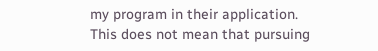my program in their application.  This does not mean that pursuing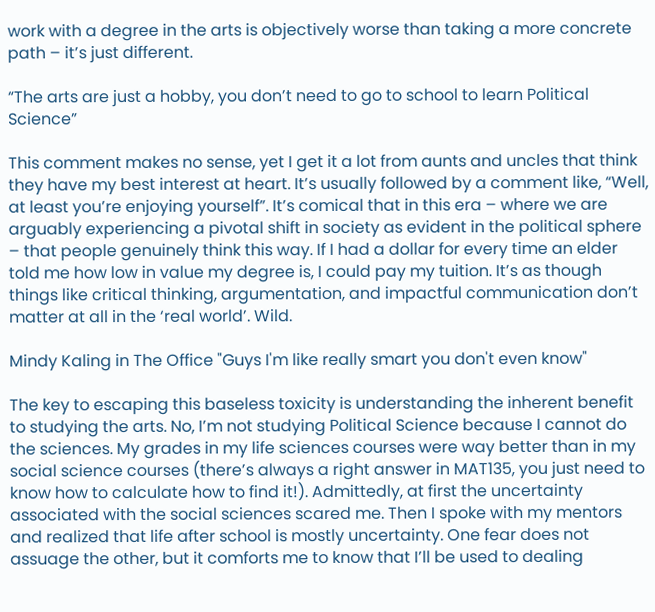work with a degree in the arts is objectively worse than taking a more concrete path – it’s just different.

“The arts are just a hobby, you don’t need to go to school to learn Political Science”

This comment makes no sense, yet I get it a lot from aunts and uncles that think they have my best interest at heart. It’s usually followed by a comment like, “Well, at least you’re enjoying yourself”. It’s comical that in this era – where we are arguably experiencing a pivotal shift in society as evident in the political sphere – that people genuinely think this way. If I had a dollar for every time an elder told me how low in value my degree is, I could pay my tuition. It’s as though things like critical thinking, argumentation, and impactful communication don’t matter at all in the ‘real world’. Wild.

Mindy Kaling in The Office "Guys I'm like really smart you don't even know"

The key to escaping this baseless toxicity is understanding the inherent benefit to studying the arts. No, I’m not studying Political Science because I cannot do the sciences. My grades in my life sciences courses were way better than in my social science courses (there’s always a right answer in MAT135, you just need to know how to calculate how to find it!). Admittedly, at first the uncertainty associated with the social sciences scared me. Then I spoke with my mentors and realized that life after school is mostly uncertainty. One fear does not assuage the other, but it comforts me to know that I’ll be used to dealing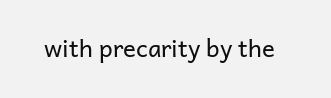with precarity by the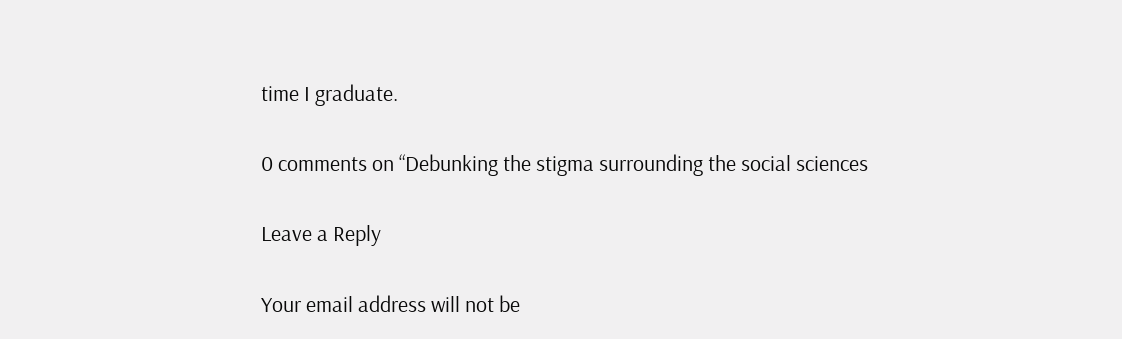time I graduate.

0 comments on “Debunking the stigma surrounding the social sciences

Leave a Reply

Your email address will not be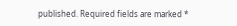published. Required fields are marked *